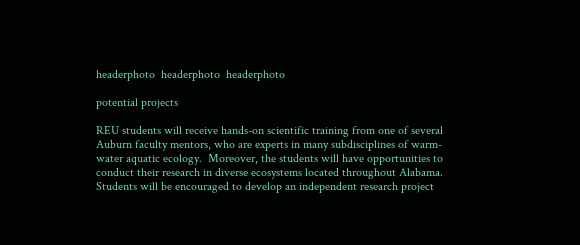headerphoto  headerphoto  headerphoto

potential projects

REU students will receive hands-on scientific training from one of several Auburn faculty mentors, who are experts in many subdisciplines of warm-water aquatic ecology.  Moreover, the students will have opportunities to conduct their research in diverse ecosystems located throughout Alabama.  Students will be encouraged to develop an independent research project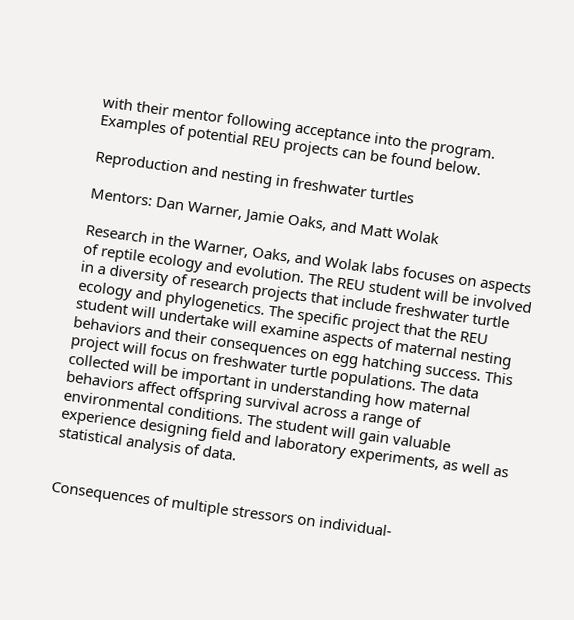with their mentor following acceptance into the program.  Examples of potential REU projects can be found below.

Reproduction and nesting in freshwater turtles

Mentors: Dan Warner, Jamie Oaks, and Matt Wolak

Research in the Warner, Oaks, and Wolak labs focuses on aspects of reptile ecology and evolution. The REU student will be involved in a diversity of research projects that include freshwater turtle ecology and phylogenetics. The specific project that the REU student will undertake will examine aspects of maternal nesting behaviors and their consequences on egg hatching success. This project will focus on freshwater turtle populations. The data collected will be important in understanding how maternal behaviors affect offspring survival across a range of environmental conditions. The student will gain valuable experience designing field and laboratory experiments, as well as statistical analysis of data.


Consequences of multiple stressors on individual-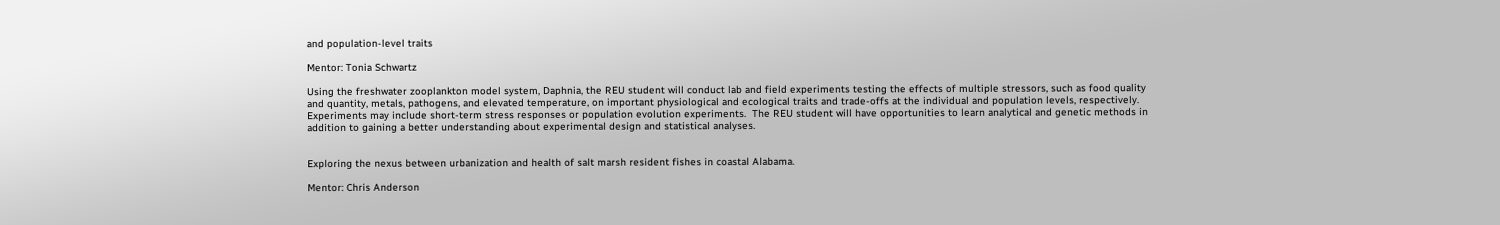and population-level traits

Mentor: Tonia Schwartz

Using the freshwater zooplankton model system, Daphnia, the REU student will conduct lab and field experiments testing the effects of multiple stressors, such as food quality and quantity, metals, pathogens, and elevated temperature, on important physiological and ecological traits and trade-offs at the individual and population levels, respectively.  Experiments may include short-term stress responses or population evolution experiments.  The REU student will have opportunities to learn analytical and genetic methods in addition to gaining a better understanding about experimental design and statistical analyses.


Exploring the nexus between urbanization and health of salt marsh resident fishes in coastal Alabama.

Mentor: Chris Anderson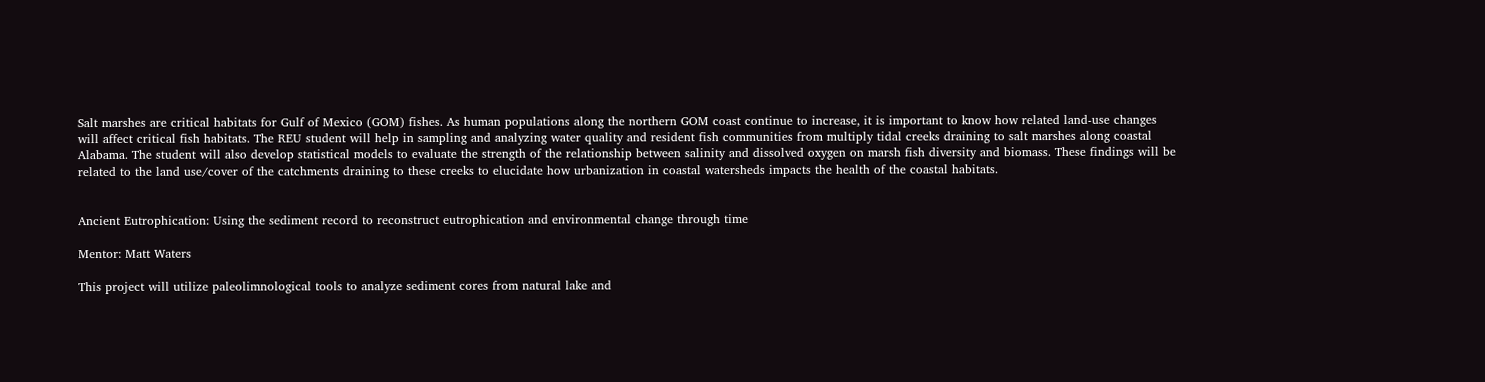Salt marshes are critical habitats for Gulf of Mexico (GOM) fishes. As human populations along the northern GOM coast continue to increase, it is important to know how related land-use changes will affect critical fish habitats. The REU student will help in sampling and analyzing water quality and resident fish communities from multiply tidal creeks draining to salt marshes along coastal Alabama. The student will also develop statistical models to evaluate the strength of the relationship between salinity and dissolved oxygen on marsh fish diversity and biomass. These findings will be related to the land use/cover of the catchments draining to these creeks to elucidate how urbanization in coastal watersheds impacts the health of the coastal habitats.


Ancient Eutrophication: Using the sediment record to reconstruct eutrophication and environmental change through time

Mentor: Matt Waters

This project will utilize paleolimnological tools to analyze sediment cores from natural lake and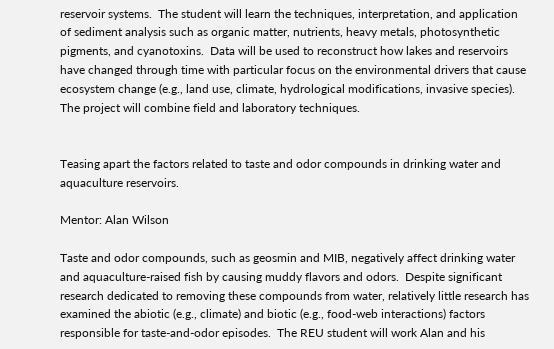reservoir systems.  The student will learn the techniques, interpretation, and application of sediment analysis such as organic matter, nutrients, heavy metals, photosynthetic pigments, and cyanotoxins.  Data will be used to reconstruct how lakes and reservoirs have changed through time with particular focus on the environmental drivers that cause ecosystem change (e.g., land use, climate, hydrological modifications, invasive species).  The project will combine field and laboratory techniques.


Teasing apart the factors related to taste and odor compounds in drinking water and aquaculture reservoirs.

Mentor: Alan Wilson

Taste and odor compounds, such as geosmin and MIB, negatively affect drinking water and aquaculture-raised fish by causing muddy flavors and odors.  Despite significant research dedicated to removing these compounds from water, relatively little research has examined the abiotic (e.g., climate) and biotic (e.g., food-web interactions) factors responsible for taste-and-odor episodes.  The REU student will work Alan and his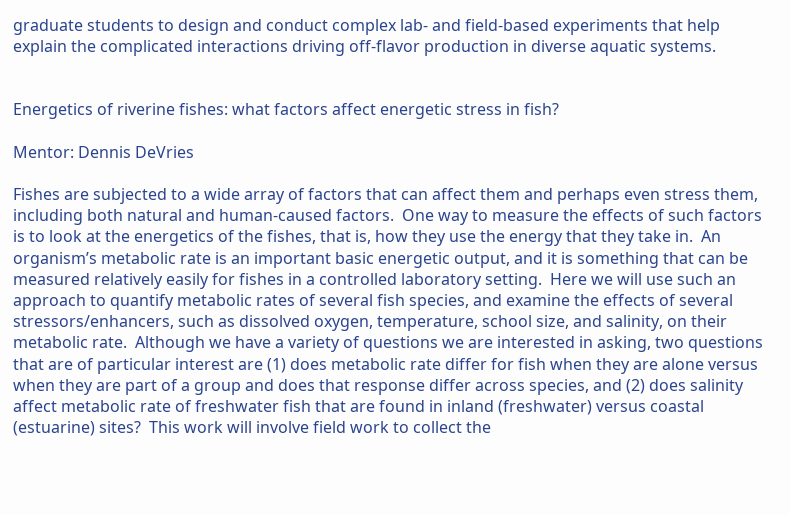graduate students to design and conduct complex lab- and field-based experiments that help explain the complicated interactions driving off-flavor production in diverse aquatic systems.


Energetics of riverine fishes: what factors affect energetic stress in fish?

Mentor: Dennis DeVries

Fishes are subjected to a wide array of factors that can affect them and perhaps even stress them, including both natural and human-caused factors.  One way to measure the effects of such factors is to look at the energetics of the fishes, that is, how they use the energy that they take in.  An organism’s metabolic rate is an important basic energetic output, and it is something that can be measured relatively easily for fishes in a controlled laboratory setting.  Here we will use such an approach to quantify metabolic rates of several fish species, and examine the effects of several stressors/enhancers, such as dissolved oxygen, temperature, school size, and salinity, on their metabolic rate.  Although we have a variety of questions we are interested in asking, two questions that are of particular interest are (1) does metabolic rate differ for fish when they are alone versus when they are part of a group and does that response differ across species, and (2) does salinity affect metabolic rate of freshwater fish that are found in inland (freshwater) versus coastal (estuarine) sites?  This work will involve field work to collect the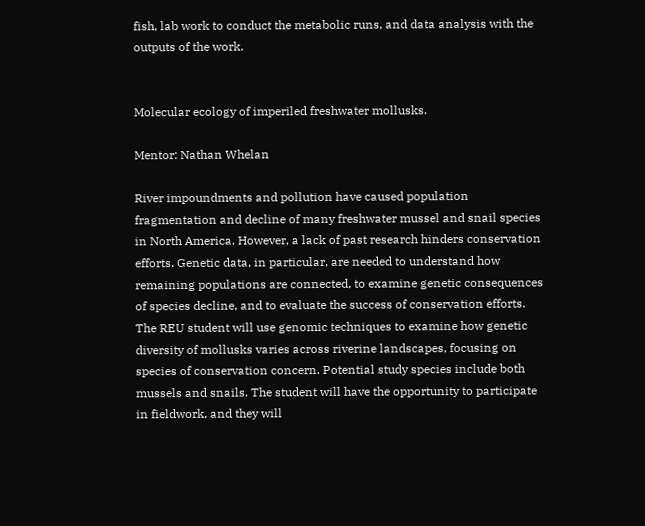fish, lab work to conduct the metabolic runs, and data analysis with the outputs of the work.


Molecular ecology of imperiled freshwater mollusks.

Mentor: Nathan Whelan

River impoundments and pollution have caused population fragmentation and decline of many freshwater mussel and snail species in North America. However, a lack of past research hinders conservation efforts. Genetic data, in particular, are needed to understand how remaining populations are connected, to examine genetic consequences of species decline, and to evaluate the success of conservation efforts. The REU student will use genomic techniques to examine how genetic diversity of mollusks varies across riverine landscapes, focusing on species of conservation concern. Potential study species include both mussels and snails. The student will have the opportunity to participate in fieldwork, and they will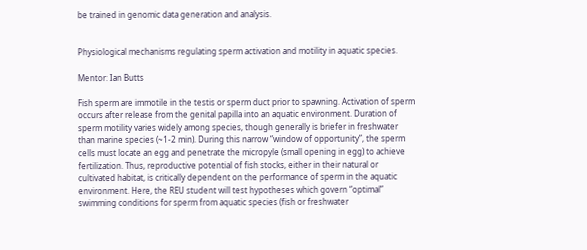be trained in genomic data generation and analysis.


Physiological mechanisms regulating sperm activation and motility in aquatic species.

Mentor: Ian Butts

Fish sperm are immotile in the testis or sperm duct prior to spawning. Activation of sperm occurs after release from the genital papilla into an aquatic environment. Duration of sperm motility varies widely among species, though generally is briefer in freshwater than marine species (~1-2 min). During this narrow “window of opportunity”, the sperm cells must locate an egg and penetrate the micropyle (small opening in egg) to achieve fertilization. Thus, reproductive potential of fish stocks, either in their natural or cultivated habitat, is critically dependent on the performance of sperm in the aquatic environment. Here, the REU student will test hypotheses which govern “optimal” swimming conditions for sperm from aquatic species (fish or freshwater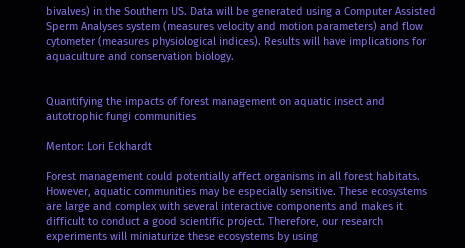bivalves) in the Southern US. Data will be generated using a Computer Assisted Sperm Analyses system (measures velocity and motion parameters) and flow cytometer (measures physiological indices). Results will have implications for aquaculture and conservation biology.


Quantifying the impacts of forest management on aquatic insect and autotrophic fungi communities

Mentor: Lori Eckhardt

Forest management could potentially affect organisms in all forest habitats. However, aquatic communities may be especially sensitive. These ecosystems are large and complex with several interactive components and makes it difficult to conduct a good scientific project. Therefore, our research experiments will miniaturize these ecosystems by using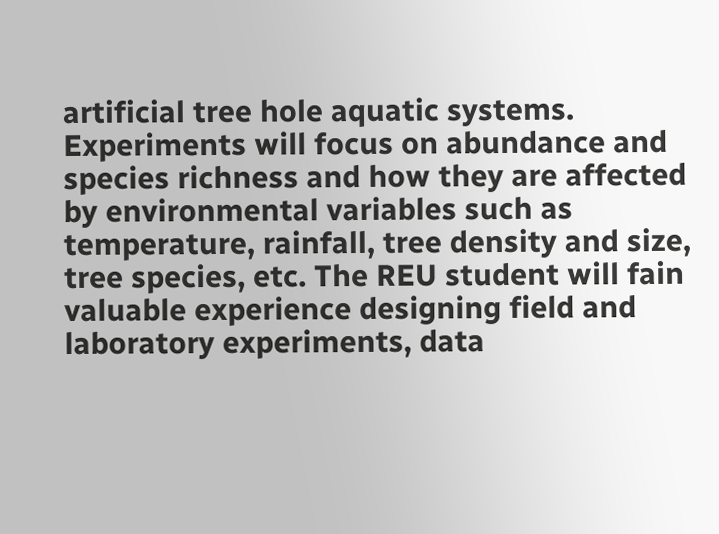artificial tree hole aquatic systems. Experiments will focus on abundance and species richness and how they are affected by environmental variables such as temperature, rainfall, tree density and size, tree species, etc. The REU student will fain valuable experience designing field and laboratory experiments, data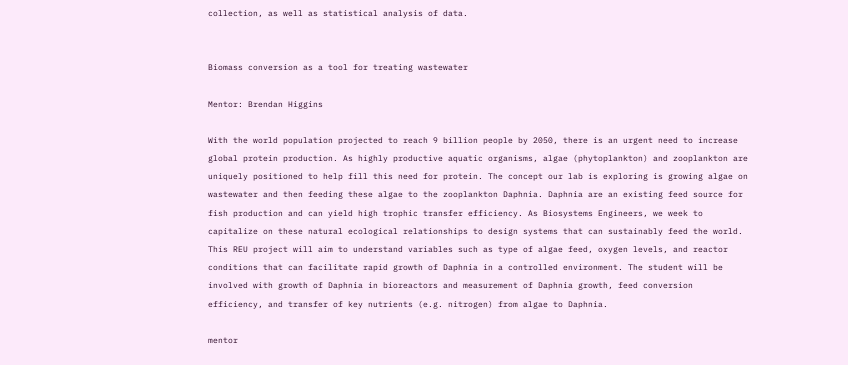collection, as well as statistical analysis of data.


Biomass conversion as a tool for treating wastewater

Mentor: Brendan Higgins

With the world population projected to reach 9 billion people by 2050, there is an urgent need to increase global protein production. As highly productive aquatic organisms, algae (phytoplankton) and zooplankton are uniquely positioned to help fill this need for protein. The concept our lab is exploring is growing algae on wastewater and then feeding these algae to the zooplankton Daphnia. Daphnia are an existing feed source for fish production and can yield high trophic transfer efficiency. As Biosystems Engineers, we week to capitalize on these natural ecological relationships to design systems that can sustainably feed the world. This REU project will aim to understand variables such as type of algae feed, oxygen levels, and reactor conditions that can facilitate rapid growth of Daphnia in a controlled environment. The student will be involved with growth of Daphnia in bioreactors and measurement of Daphnia growth, feed conversion efficiency, and transfer of key nutrients (e.g. nitrogen) from algae to Daphnia.

mentor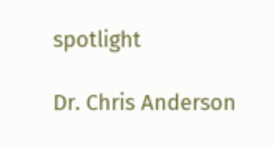spotlight

Dr. Chris Anderson